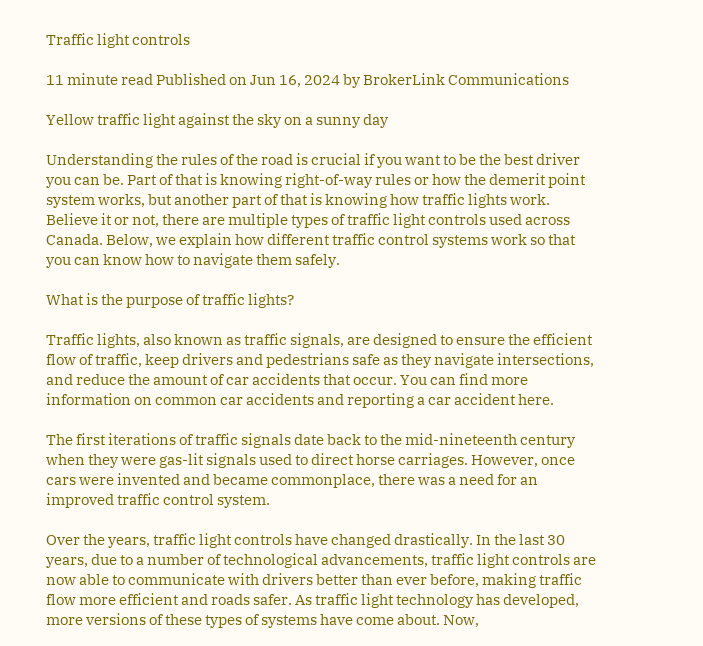Traffic light controls

11 minute read Published on Jun 16, 2024 by BrokerLink Communications

Yellow traffic light against the sky on a sunny day

Understanding the rules of the road is crucial if you want to be the best driver you can be. Part of that is knowing right-of-way rules or how the demerit point system works, but another part of that is knowing how traffic lights work. Believe it or not, there are multiple types of traffic light controls used across Canada. Below, we explain how different traffic control systems work so that you can know how to navigate them safely.

What is the purpose of traffic lights?

Traffic lights, also known as traffic signals, are designed to ensure the efficient flow of traffic, keep drivers and pedestrians safe as they navigate intersections, and reduce the amount of car accidents that occur. You can find more information on common car accidents and reporting a car accident here.

The first iterations of traffic signals date back to the mid-nineteenth century when they were gas-lit signals used to direct horse carriages. However, once cars were invented and became commonplace, there was a need for an improved traffic control system.

Over the years, traffic light controls have changed drastically. In the last 30 years, due to a number of technological advancements, traffic light controls are now able to communicate with drivers better than ever before, making traffic flow more efficient and roads safer. As traffic light technology has developed, more versions of these types of systems have come about. Now,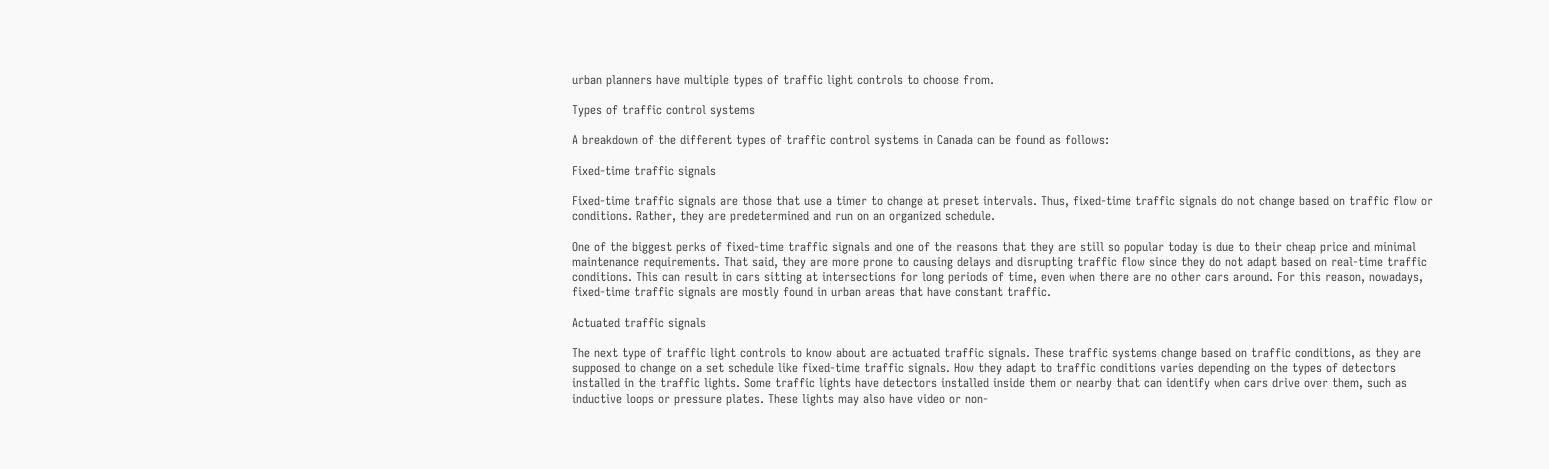urban planners have multiple types of traffic light controls to choose from.

Types of traffic control systems

A breakdown of the different types of traffic control systems in Canada can be found as follows:

Fixed-time traffic signals

Fixed-time traffic signals are those that use a timer to change at preset intervals. Thus, fixed-time traffic signals do not change based on traffic flow or conditions. Rather, they are predetermined and run on an organized schedule.

One of the biggest perks of fixed-time traffic signals and one of the reasons that they are still so popular today is due to their cheap price and minimal maintenance requirements. That said, they are more prone to causing delays and disrupting traffic flow since they do not adapt based on real-time traffic conditions. This can result in cars sitting at intersections for long periods of time, even when there are no other cars around. For this reason, nowadays, fixed-time traffic signals are mostly found in urban areas that have constant traffic.

Actuated traffic signals

The next type of traffic light controls to know about are actuated traffic signals. These traffic systems change based on traffic conditions, as they are supposed to change on a set schedule like fixed-time traffic signals. How they adapt to traffic conditions varies depending on the types of detectors installed in the traffic lights. Some traffic lights have detectors installed inside them or nearby that can identify when cars drive over them, such as inductive loops or pressure plates. These lights may also have video or non-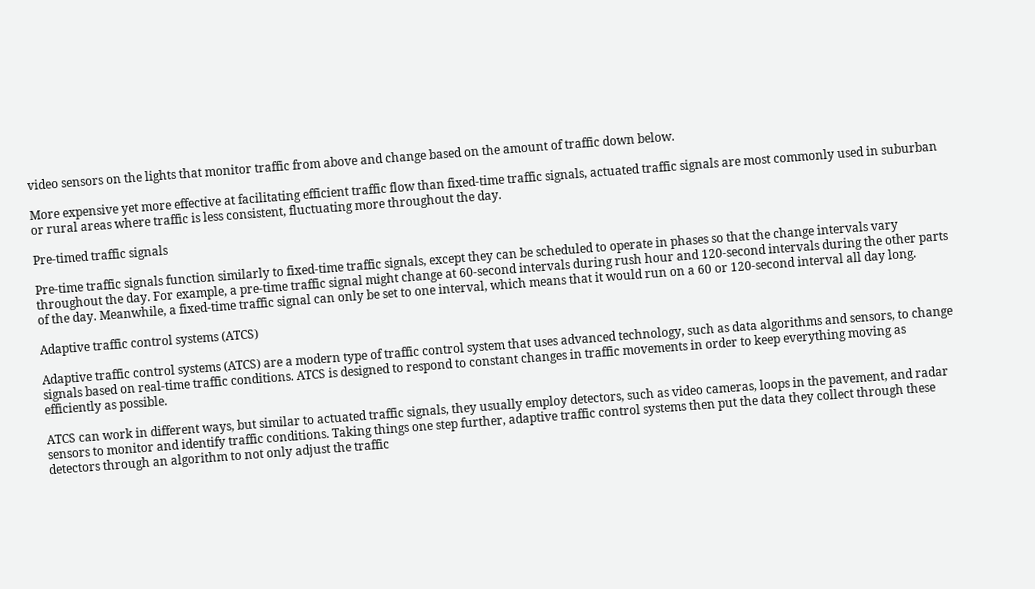video sensors on the lights that monitor traffic from above and change based on the amount of traffic down below.

More expensive yet more effective at facilitating efficient traffic flow than fixed-time traffic signals, actuated traffic signals are most commonly used in suburban or rural areas where traffic is less consistent, fluctuating more throughout the day.

Pre-timed traffic signals

Pre-time traffic signals function similarly to fixed-time traffic signals, except they can be scheduled to operate in phases so that the change intervals vary throughout the day. For example, a pre-time traffic signal might change at 60-second intervals during rush hour and 120-second intervals during the other parts of the day. Meanwhile, a fixed-time traffic signal can only be set to one interval, which means that it would run on a 60 or 120-second interval all day long.

Adaptive traffic control systems (ATCS)

Adaptive traffic control systems (ATCS) are a modern type of traffic control system that uses advanced technology, such as data algorithms and sensors, to change signals based on real-time traffic conditions. ATCS is designed to respond to constant changes in traffic movements in order to keep everything moving as efficiently as possible.

ATCS can work in different ways, but similar to actuated traffic signals, they usually employ detectors, such as video cameras, loops in the pavement, and radar sensors to monitor and identify traffic conditions. Taking things one step further, adaptive traffic control systems then put the data they collect through these detectors through an algorithm to not only adjust the traffic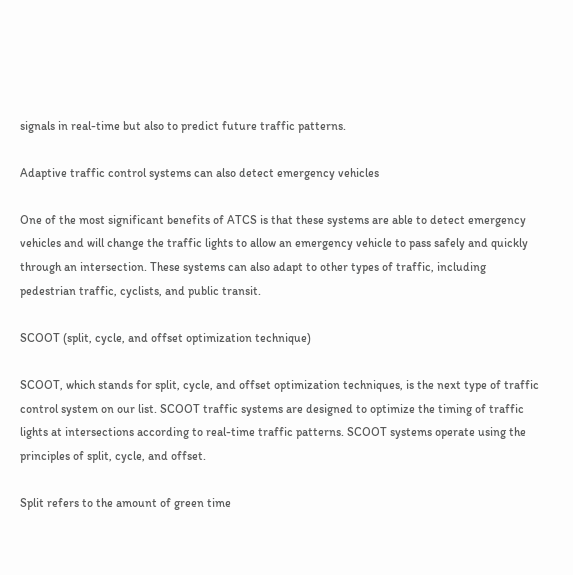signals in real-time but also to predict future traffic patterns.

Adaptive traffic control systems can also detect emergency vehicles

One of the most significant benefits of ATCS is that these systems are able to detect emergency vehicles and will change the traffic lights to allow an emergency vehicle to pass safely and quickly through an intersection. These systems can also adapt to other types of traffic, including pedestrian traffic, cyclists, and public transit.

SCOOT (split, cycle, and offset optimization technique)

SCOOT, which stands for split, cycle, and offset optimization techniques, is the next type of traffic control system on our list. SCOOT traffic systems are designed to optimize the timing of traffic lights at intersections according to real-time traffic patterns. SCOOT systems operate using the principles of split, cycle, and offset.

Split refers to the amount of green time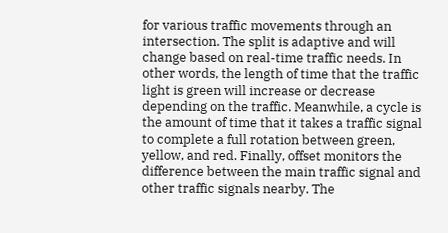for various traffic movements through an intersection. The split is adaptive and will change based on real-time traffic needs. In other words, the length of time that the traffic light is green will increase or decrease depending on the traffic. Meanwhile, a cycle is the amount of time that it takes a traffic signal to complete a full rotation between green, yellow, and red. Finally, offset monitors the difference between the main traffic signal and other traffic signals nearby. The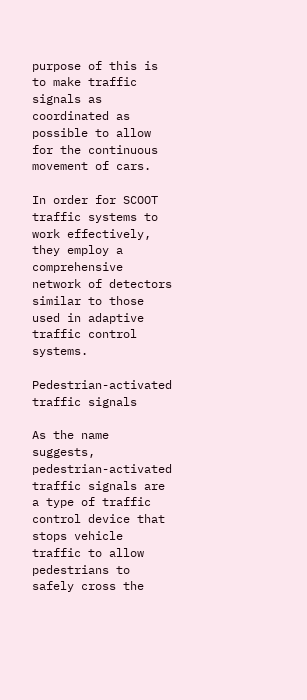purpose of this is to make traffic signals as coordinated as possible to allow for the continuous movement of cars.

In order for SCOOT traffic systems to work effectively, they employ a comprehensive network of detectors similar to those used in adaptive traffic control systems.

Pedestrian-activated traffic signals

As the name suggests, pedestrian-activated traffic signals are a type of traffic control device that stops vehicle traffic to allow pedestrians to safely cross the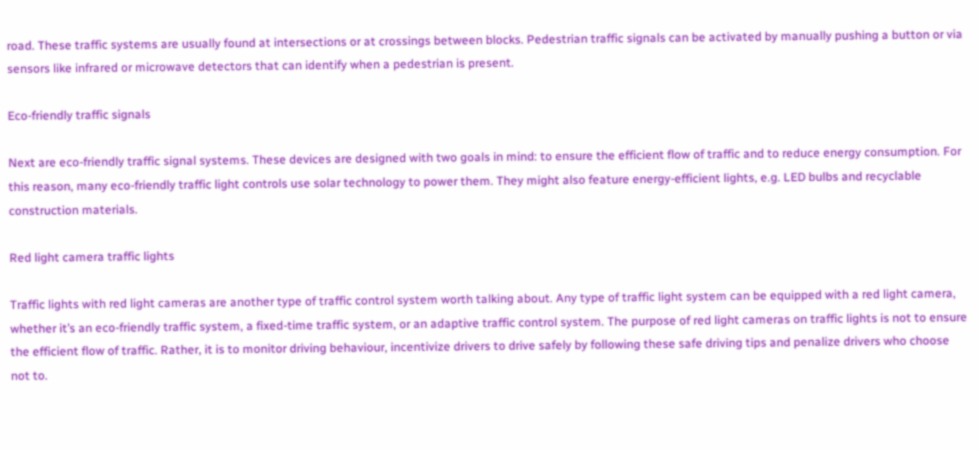road. These traffic systems are usually found at intersections or at crossings between blocks. Pedestrian traffic signals can be activated by manually pushing a button or via sensors like infrared or microwave detectors that can identify when a pedestrian is present.

Eco-friendly traffic signals

Next are eco-friendly traffic signal systems. These devices are designed with two goals in mind: to ensure the efficient flow of traffic and to reduce energy consumption. For this reason, many eco-friendly traffic light controls use solar technology to power them. They might also feature energy-efficient lights, e.g. LED bulbs and recyclable construction materials.

Red light camera traffic lights

Traffic lights with red light cameras are another type of traffic control system worth talking about. Any type of traffic light system can be equipped with a red light camera, whether it’s an eco-friendly traffic system, a fixed-time traffic system, or an adaptive traffic control system. The purpose of red light cameras on traffic lights is not to ensure the efficient flow of traffic. Rather, it is to monitor driving behaviour, incentivize drivers to drive safely by following these safe driving tips and penalize drivers who choose not to.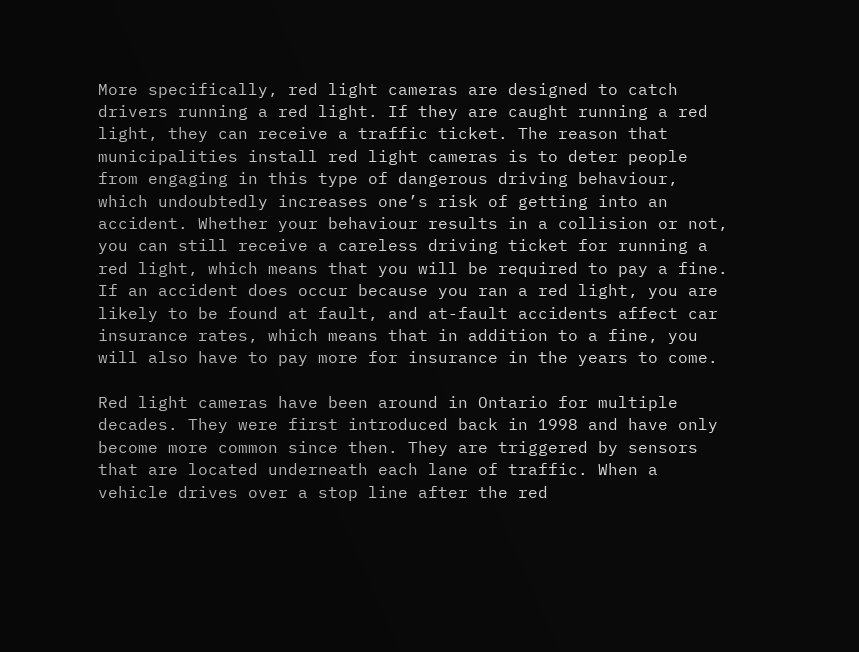More specifically, red light cameras are designed to catch drivers running a red light. If they are caught running a red light, they can receive a traffic ticket. The reason that municipalities install red light cameras is to deter people from engaging in this type of dangerous driving behaviour, which undoubtedly increases one’s risk of getting into an accident. Whether your behaviour results in a collision or not, you can still receive a careless driving ticket for running a red light, which means that you will be required to pay a fine. If an accident does occur because you ran a red light, you are likely to be found at fault, and at-fault accidents affect car insurance rates, which means that in addition to a fine, you will also have to pay more for insurance in the years to come.

Red light cameras have been around in Ontario for multiple decades. They were first introduced back in 1998 and have only become more common since then. They are triggered by sensors that are located underneath each lane of traffic. When a vehicle drives over a stop line after the red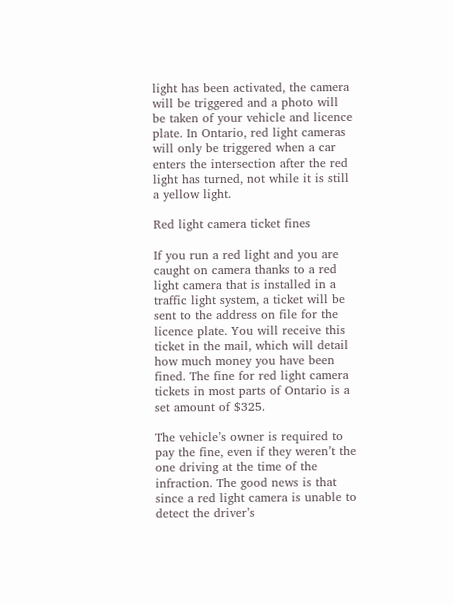light has been activated, the camera will be triggered and a photo will be taken of your vehicle and licence plate. In Ontario, red light cameras will only be triggered when a car enters the intersection after the red light has turned, not while it is still a yellow light.

Red light camera ticket fines

If you run a red light and you are caught on camera thanks to a red light camera that is installed in a traffic light system, a ticket will be sent to the address on file for the licence plate. You will receive this ticket in the mail, which will detail how much money you have been fined. The fine for red light camera tickets in most parts of Ontario is a set amount of $325.

The vehicle’s owner is required to pay the fine, even if they weren’t the one driving at the time of the infraction. The good news is that since a red light camera is unable to detect the driver’s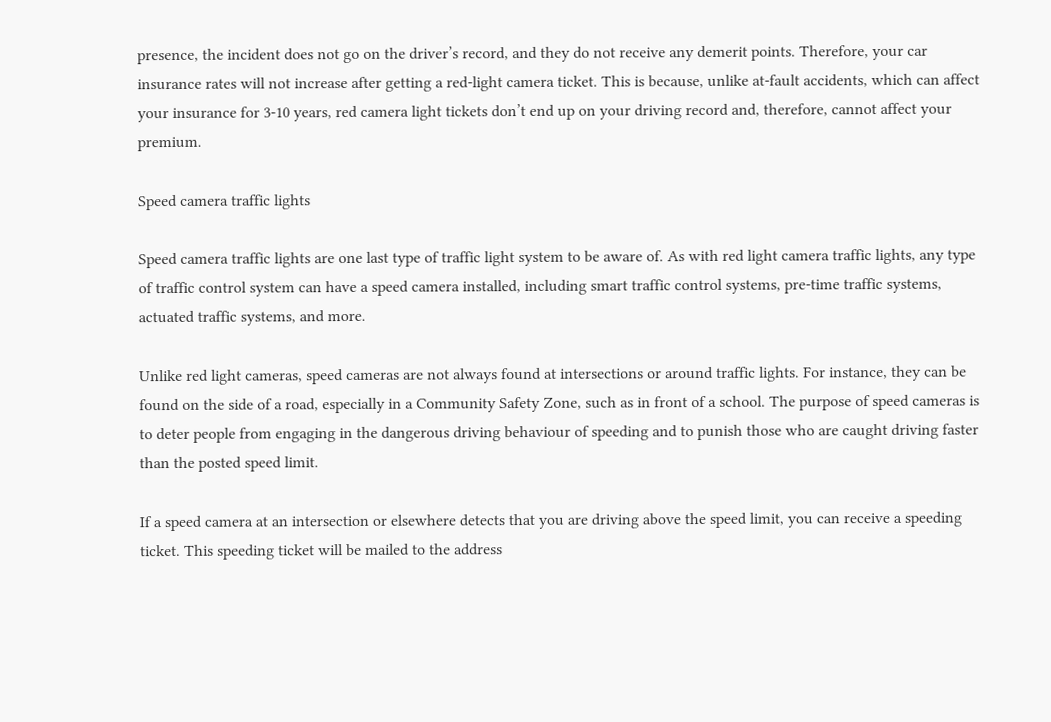presence, the incident does not go on the driver’s record, and they do not receive any demerit points. Therefore, your car insurance rates will not increase after getting a red-light camera ticket. This is because, unlike at-fault accidents, which can affect your insurance for 3-10 years, red camera light tickets don’t end up on your driving record and, therefore, cannot affect your premium.

Speed camera traffic lights

Speed camera traffic lights are one last type of traffic light system to be aware of. As with red light camera traffic lights, any type of traffic control system can have a speed camera installed, including smart traffic control systems, pre-time traffic systems, actuated traffic systems, and more.

Unlike red light cameras, speed cameras are not always found at intersections or around traffic lights. For instance, they can be found on the side of a road, especially in a Community Safety Zone, such as in front of a school. The purpose of speed cameras is to deter people from engaging in the dangerous driving behaviour of speeding and to punish those who are caught driving faster than the posted speed limit.

If a speed camera at an intersection or elsewhere detects that you are driving above the speed limit, you can receive a speeding ticket. This speeding ticket will be mailed to the address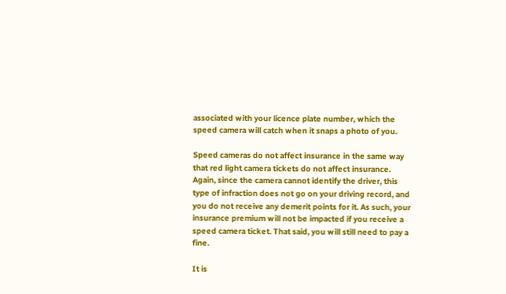associated with your licence plate number, which the speed camera will catch when it snaps a photo of you.

Speed cameras do not affect insurance in the same way that red light camera tickets do not affect insurance. Again, since the camera cannot identify the driver, this type of infraction does not go on your driving record, and you do not receive any demerit points for it. As such, your insurance premium will not be impacted if you receive a speed camera ticket. That said, you will still need to pay a fine.

It is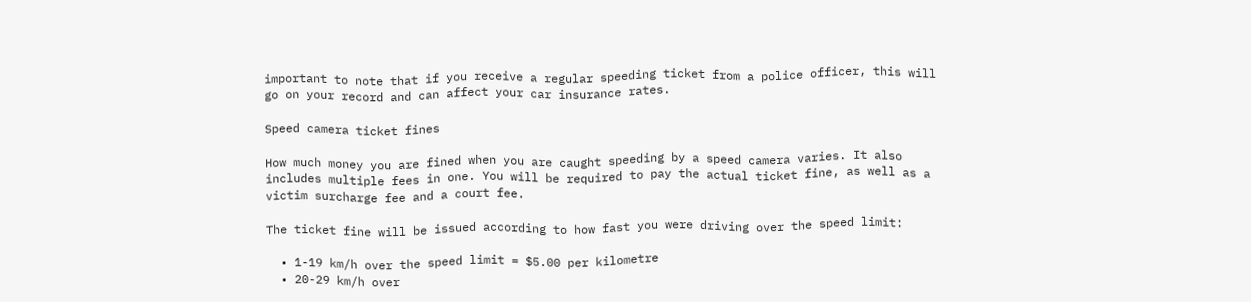important to note that if you receive a regular speeding ticket from a police officer, this will go on your record and can affect your car insurance rates.

Speed camera ticket fines

How much money you are fined when you are caught speeding by a speed camera varies. It also includes multiple fees in one. You will be required to pay the actual ticket fine, as well as a victim surcharge fee and a court fee.

The ticket fine will be issued according to how fast you were driving over the speed limit:

  • 1-19 km/h over the speed limit = $5.00 per kilometre
  • 20-29 km/h over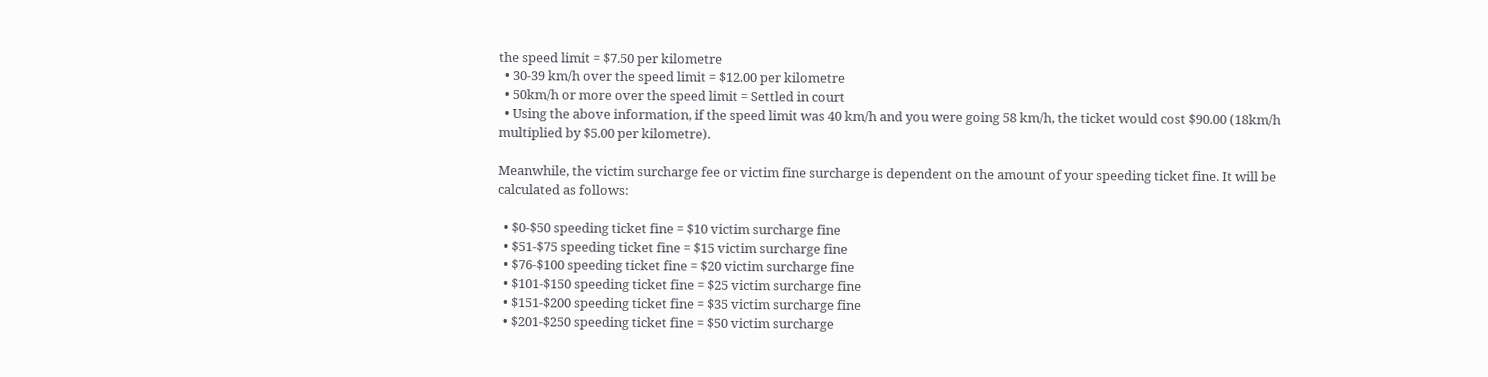the speed limit = $7.50 per kilometre
  • 30-39 km/h over the speed limit = $12.00 per kilometre
  • 50km/h or more over the speed limit = Settled in court
  • Using the above information, if the speed limit was 40 km/h and you were going 58 km/h, the ticket would cost $90.00 (18km/h multiplied by $5.00 per kilometre).

Meanwhile, the victim surcharge fee or victim fine surcharge is dependent on the amount of your speeding ticket fine. It will be calculated as follows:

  • $0-$50 speeding ticket fine = $10 victim surcharge fine
  • $51-$75 speeding ticket fine = $15 victim surcharge fine
  • $76-$100 speeding ticket fine = $20 victim surcharge fine
  • $101-$150 speeding ticket fine = $25 victim surcharge fine
  • $151-$200 speeding ticket fine = $35 victim surcharge fine
  • $201-$250 speeding ticket fine = $50 victim surcharge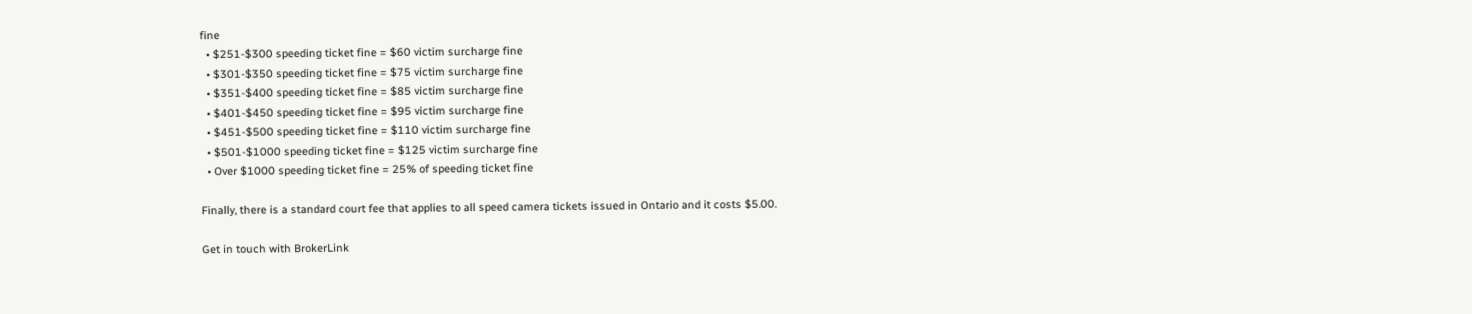fine
  • $251-$300 speeding ticket fine = $60 victim surcharge fine
  • $301-$350 speeding ticket fine = $75 victim surcharge fine
  • $351-$400 speeding ticket fine = $85 victim surcharge fine
  • $401-$450 speeding ticket fine = $95 victim surcharge fine
  • $451-$500 speeding ticket fine = $110 victim surcharge fine
  • $501-$1000 speeding ticket fine = $125 victim surcharge fine
  • Over $1000 speeding ticket fine = 25% of speeding ticket fine

Finally, there is a standard court fee that applies to all speed camera tickets issued in Ontario and it costs $5.00.

Get in touch with BrokerLink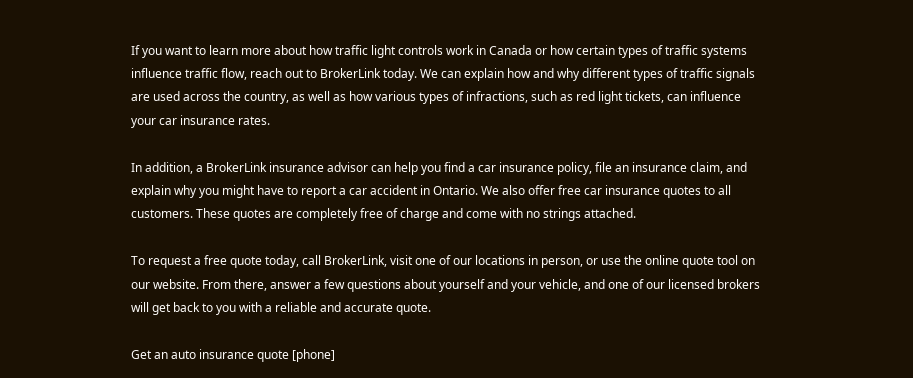If you want to learn more about how traffic light controls work in Canada or how certain types of traffic systems influence traffic flow, reach out to BrokerLink today. We can explain how and why different types of traffic signals are used across the country, as well as how various types of infractions, such as red light tickets, can influence your car insurance rates.

In addition, a BrokerLink insurance advisor can help you find a car insurance policy, file an insurance claim, and explain why you might have to report a car accident in Ontario. We also offer free car insurance quotes to all customers. These quotes are completely free of charge and come with no strings attached.

To request a free quote today, call BrokerLink, visit one of our locations in person, or use the online quote tool on our website. From there, answer a few questions about yourself and your vehicle, and one of our licensed brokers will get back to you with a reliable and accurate quote.

Get an auto insurance quote [phone]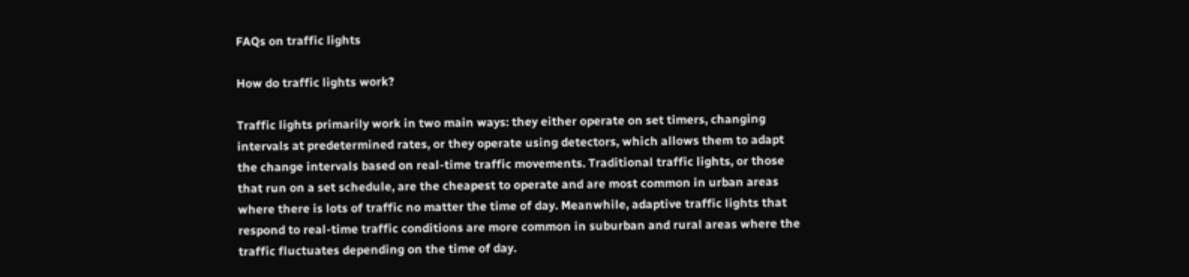FAQs on traffic lights

How do traffic lights work?

Traffic lights primarily work in two main ways: they either operate on set timers, changing intervals at predetermined rates, or they operate using detectors, which allows them to adapt the change intervals based on real-time traffic movements. Traditional traffic lights, or those that run on a set schedule, are the cheapest to operate and are most common in urban areas where there is lots of traffic no matter the time of day. Meanwhile, adaptive traffic lights that respond to real-time traffic conditions are more common in suburban and rural areas where the traffic fluctuates depending on the time of day.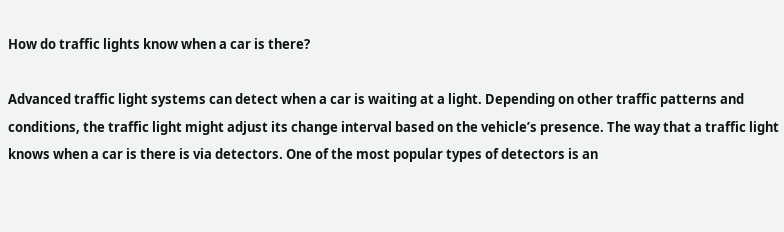How do traffic lights know when a car is there?

Advanced traffic light systems can detect when a car is waiting at a light. Depending on other traffic patterns and conditions, the traffic light might adjust its change interval based on the vehicle’s presence. The way that a traffic light knows when a car is there is via detectors. One of the most popular types of detectors is an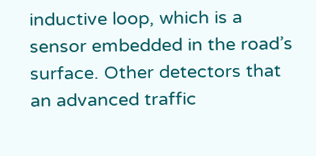inductive loop, which is a sensor embedded in the road’s surface. Other detectors that an advanced traffic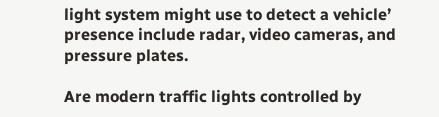light system might use to detect a vehicle’ presence include radar, video cameras, and pressure plates.

Are modern traffic lights controlled by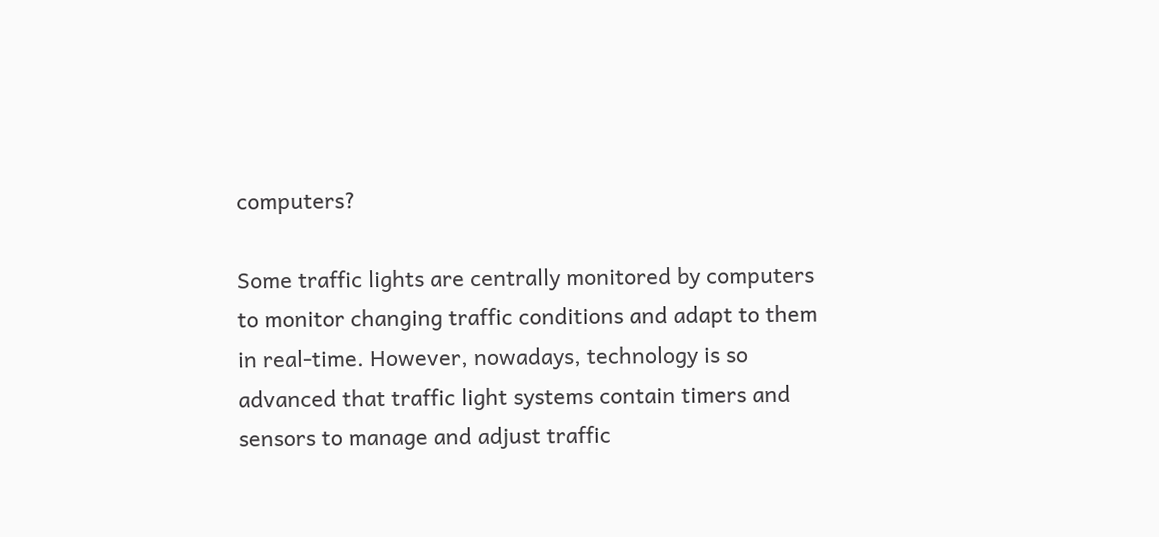computers?

Some traffic lights are centrally monitored by computers to monitor changing traffic conditions and adapt to them in real-time. However, nowadays, technology is so advanced that traffic light systems contain timers and sensors to manage and adjust traffic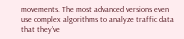movements. The most advanced versions even use complex algorithms to analyze traffic data that they’ve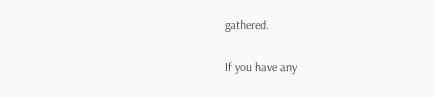gathered.

If you have any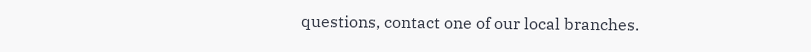questions, contact one of our local branches.